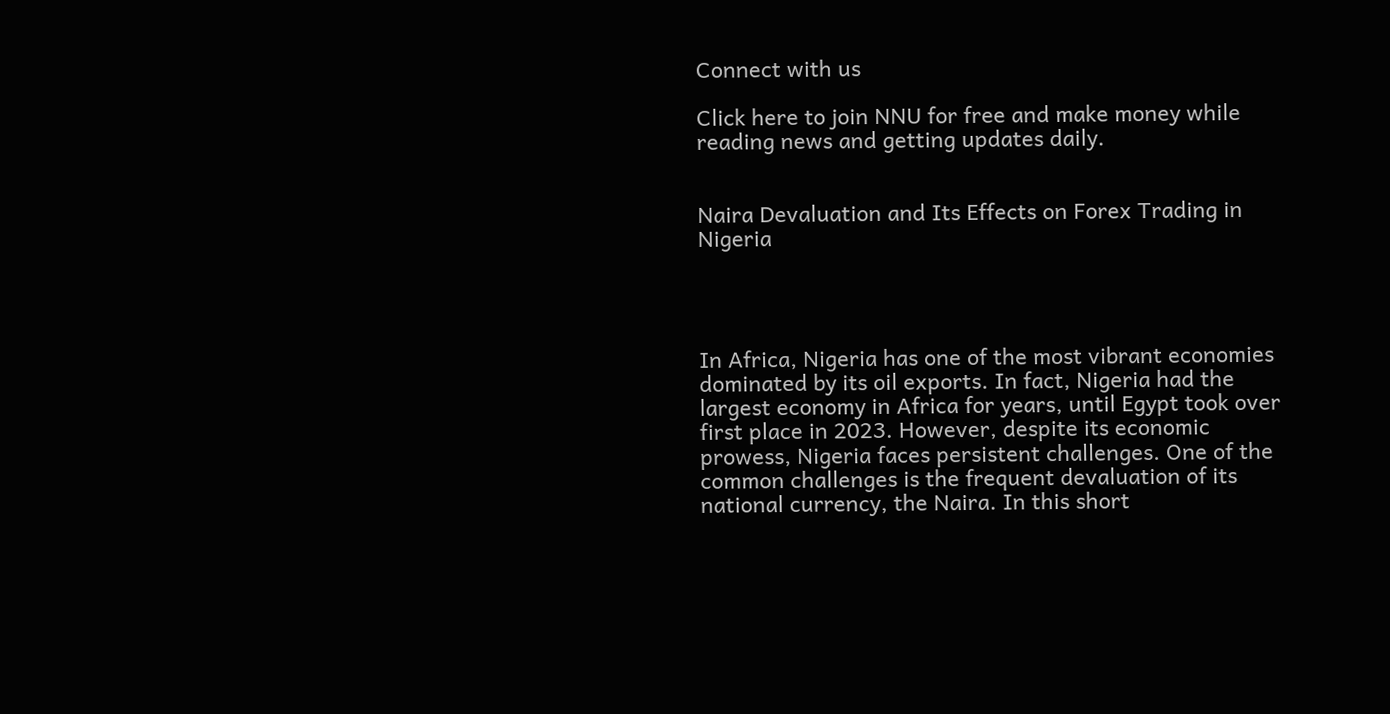Connect with us

Click here to join NNU for free and make money while reading news and getting updates daily.


Naira Devaluation and Its Effects on Forex Trading in Nigeria




In Africa, Nigeria has one of the most vibrant economies dominated by its oil exports. In fact, Nigeria had the largest economy in Africa for years, until Egypt took over first place in 2023. However, despite its economic prowess, Nigeria faces persistent challenges. One of the common challenges is the frequent devaluation of its national currency, the Naira. In this short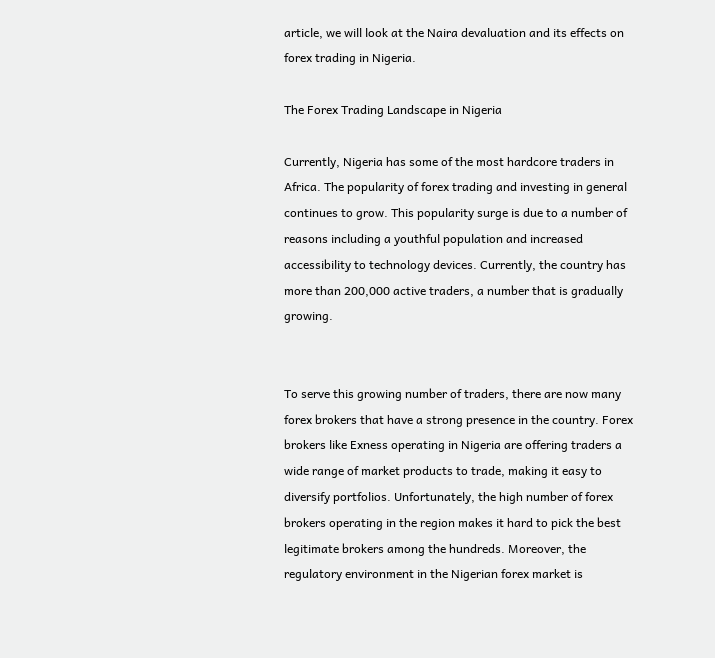article, we will look at the Naira devaluation and its effects on forex trading in Nigeria.

The Forex Trading Landscape in Nigeria

Currently, Nigeria has some of the most hardcore traders in Africa. The popularity of forex trading and investing in general continues to grow. This popularity surge is due to a number of reasons including a youthful population and increased accessibility to technology devices. Currently, the country has more than 200,000 active traders, a number that is gradually growing.


To serve this growing number of traders, there are now many forex brokers that have a strong presence in the country. Forex brokers like Exness operating in Nigeria are offering traders a wide range of market products to trade, making it easy to diversify portfolios. Unfortunately, the high number of forex brokers operating in the region makes it hard to pick the best legitimate brokers among the hundreds. Moreover, the regulatory environment in the Nigerian forex market is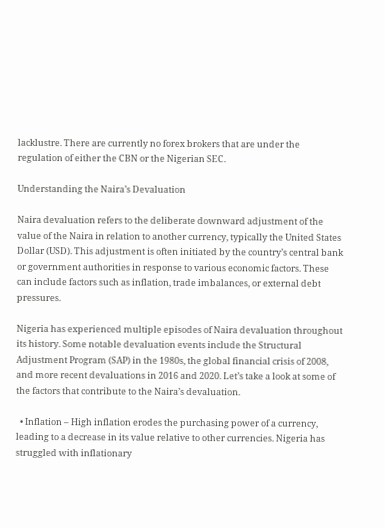lacklustre. There are currently no forex brokers that are under the regulation of either the CBN or the Nigerian SEC.

Understanding the Naira’s Devaluation

Naira devaluation refers to the deliberate downward adjustment of the value of the Naira in relation to another currency, typically the United States Dollar (USD). This adjustment is often initiated by the country’s central bank or government authorities in response to various economic factors. These can include factors such as inflation, trade imbalances, or external debt pressures.

Nigeria has experienced multiple episodes of Naira devaluation throughout its history. Some notable devaluation events include the Structural Adjustment Program (SAP) in the 1980s, the global financial crisis of 2008, and more recent devaluations in 2016 and 2020. Let’s take a look at some of the factors that contribute to the Naira’s devaluation.

  • Inflation – High inflation erodes the purchasing power of a currency, leading to a decrease in its value relative to other currencies. Nigeria has struggled with inflationary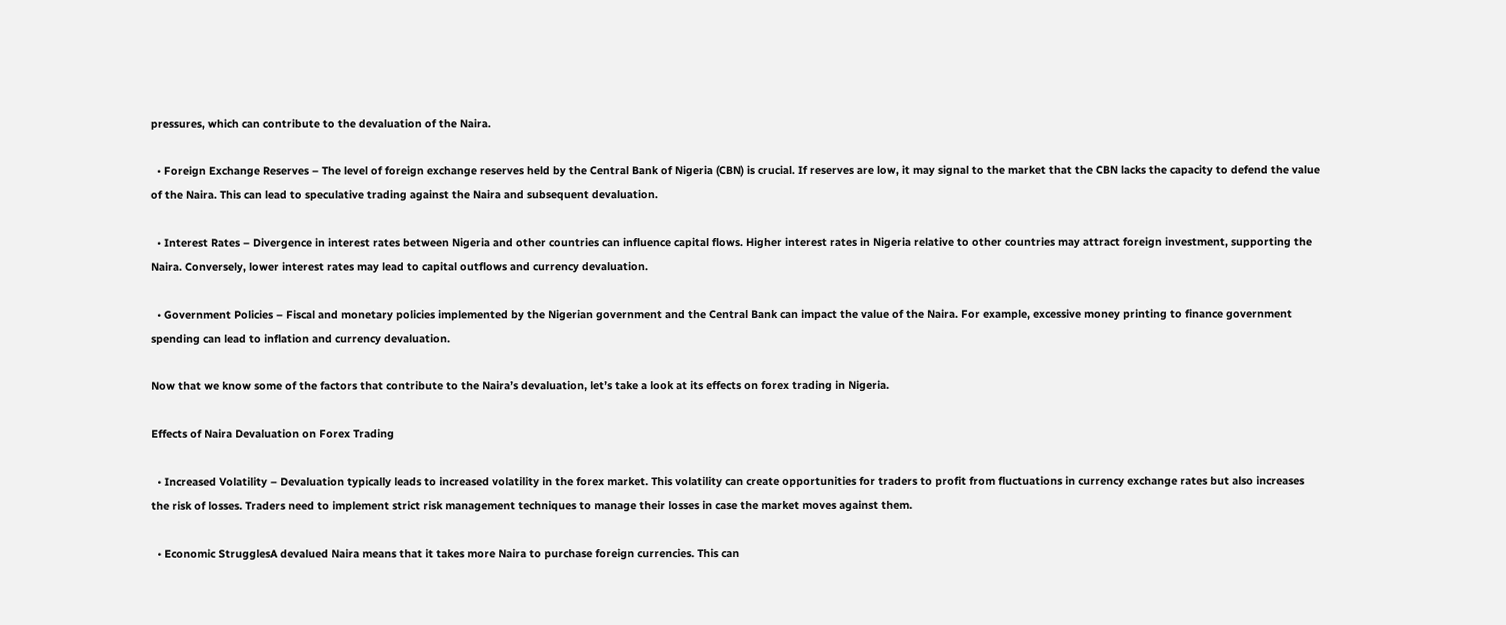pressures, which can contribute to the devaluation of the Naira.

  • Foreign Exchange Reserves – The level of foreign exchange reserves held by the Central Bank of Nigeria (CBN) is crucial. If reserves are low, it may signal to the market that the CBN lacks the capacity to defend the value of the Naira. This can lead to speculative trading against the Naira and subsequent devaluation.

  • Interest Rates – Divergence in interest rates between Nigeria and other countries can influence capital flows. Higher interest rates in Nigeria relative to other countries may attract foreign investment, supporting the Naira. Conversely, lower interest rates may lead to capital outflows and currency devaluation.

  • Government Policies – Fiscal and monetary policies implemented by the Nigerian government and the Central Bank can impact the value of the Naira. For example, excessive money printing to finance government spending can lead to inflation and currency devaluation.

Now that we know some of the factors that contribute to the Naira’s devaluation, let’s take a look at its effects on forex trading in Nigeria.

Effects of Naira Devaluation on Forex Trading

  • Increased Volatility – Devaluation typically leads to increased volatility in the forex market. This volatility can create opportunities for traders to profit from fluctuations in currency exchange rates but also increases the risk of losses. Traders need to implement strict risk management techniques to manage their losses in case the market moves against them.

  • Economic StrugglesA devalued Naira means that it takes more Naira to purchase foreign currencies. This can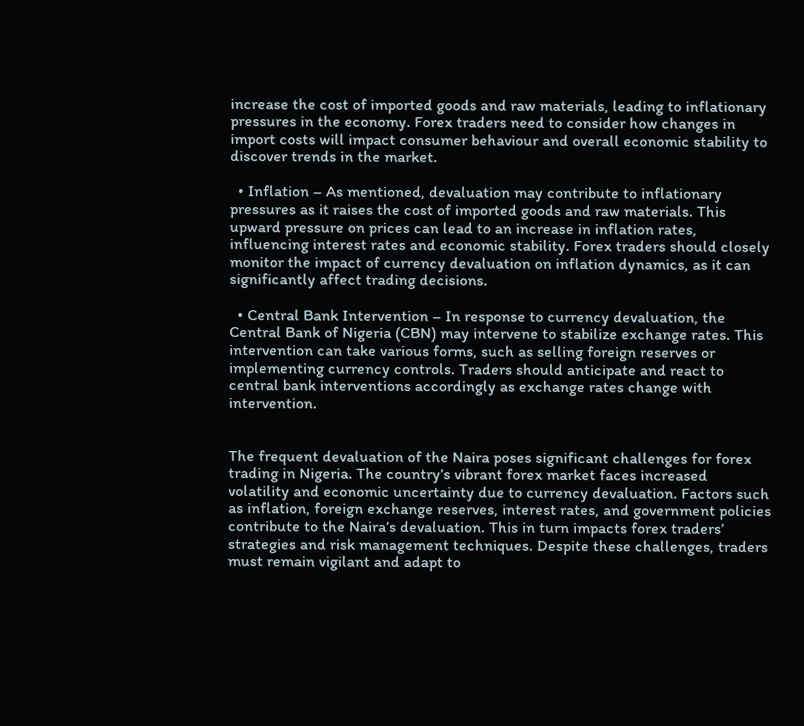increase the cost of imported goods and raw materials, leading to inflationary pressures in the economy. Forex traders need to consider how changes in import costs will impact consumer behaviour and overall economic stability to discover trends in the market.

  • Inflation – As mentioned, devaluation may contribute to inflationary pressures as it raises the cost of imported goods and raw materials. This upward pressure on prices can lead to an increase in inflation rates, influencing interest rates and economic stability. Forex traders should closely monitor the impact of currency devaluation on inflation dynamics, as it can significantly affect trading decisions.

  • Central Bank Intervention – In response to currency devaluation, the Central Bank of Nigeria (CBN) may intervene to stabilize exchange rates. This intervention can take various forms, such as selling foreign reserves or implementing currency controls. Traders should anticipate and react to central bank interventions accordingly as exchange rates change with intervention.


The frequent devaluation of the Naira poses significant challenges for forex trading in Nigeria. The country’s vibrant forex market faces increased volatility and economic uncertainty due to currency devaluation. Factors such as inflation, foreign exchange reserves, interest rates, and government policies contribute to the Naira’s devaluation. This in turn impacts forex traders’ strategies and risk management techniques. Despite these challenges, traders must remain vigilant and adapt to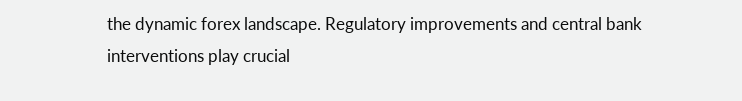the dynamic forex landscape. Regulatory improvements and central bank interventions play crucial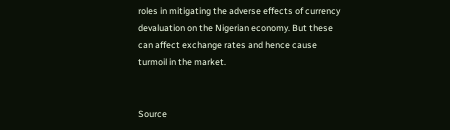roles in mitigating the adverse effects of currency devaluation on the Nigerian economy. But these can affect exchange rates and hence cause turmoil in the market.


Source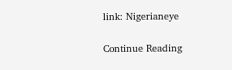link: Nigerianeye

Continue Reading